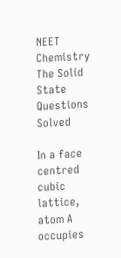NEET Chemistry The Solid State Questions Solved

In a face centred cubic lattice, atom A occupies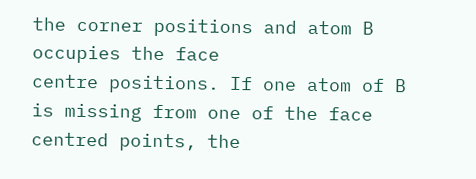the corner positions and atom B occupies the face
centre positions. If one atom of B is missing from one of the face centred points, the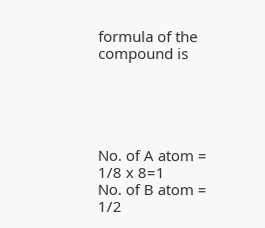formula of the compound is





No. of A atom = 1/8 x 8=1
No. of B atom = 1/2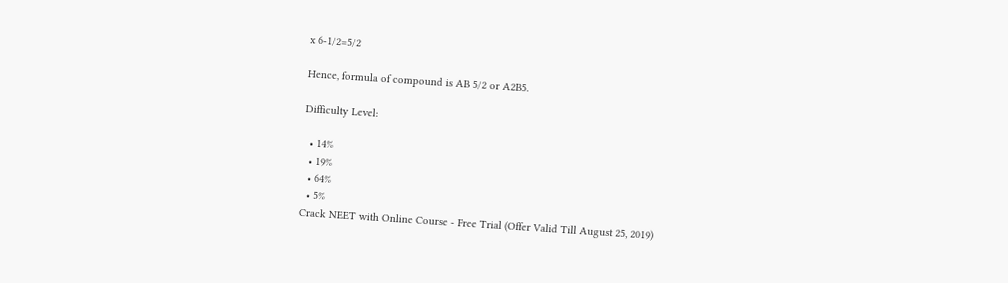x 6-1/2=5/2

Hence, formula of compound is AB 5/2 or A2B5.

Difficulty Level:

  • 14%
  • 19%
  • 64%
  • 5%
Crack NEET with Online Course - Free Trial (Offer Valid Till August 25, 2019)